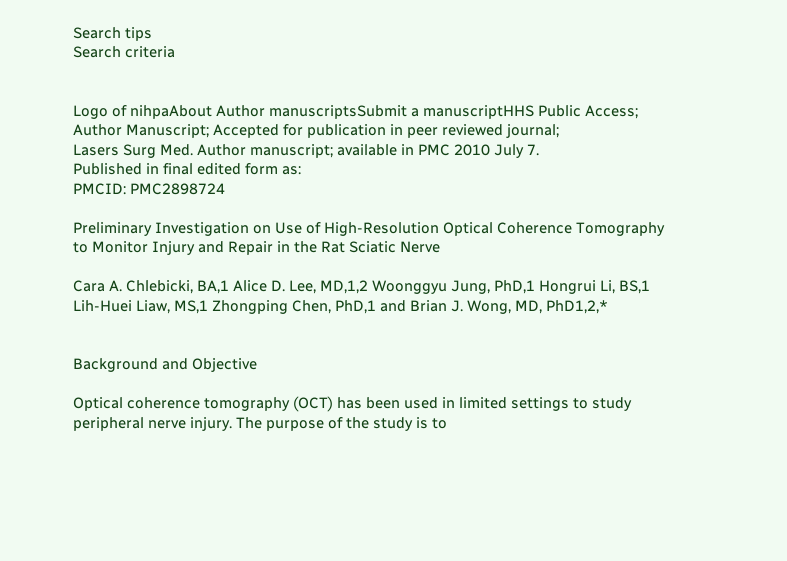Search tips
Search criteria


Logo of nihpaAbout Author manuscriptsSubmit a manuscriptHHS Public Access; Author Manuscript; Accepted for publication in peer reviewed journal;
Lasers Surg Med. Author manuscript; available in PMC 2010 July 7.
Published in final edited form as:
PMCID: PMC2898724

Preliminary Investigation on Use of High-Resolution Optical Coherence Tomography to Monitor Injury and Repair in the Rat Sciatic Nerve

Cara A. Chlebicki, BA,1 Alice D. Lee, MD,1,2 Woonggyu Jung, PhD,1 Hongrui Li, BS,1 Lih-Huei Liaw, MS,1 Zhongping Chen, PhD,1 and Brian J. Wong, MD, PhD1,2,*


Background and Objective

Optical coherence tomography (OCT) has been used in limited settings to study peripheral nerve injury. The purpose of the study is to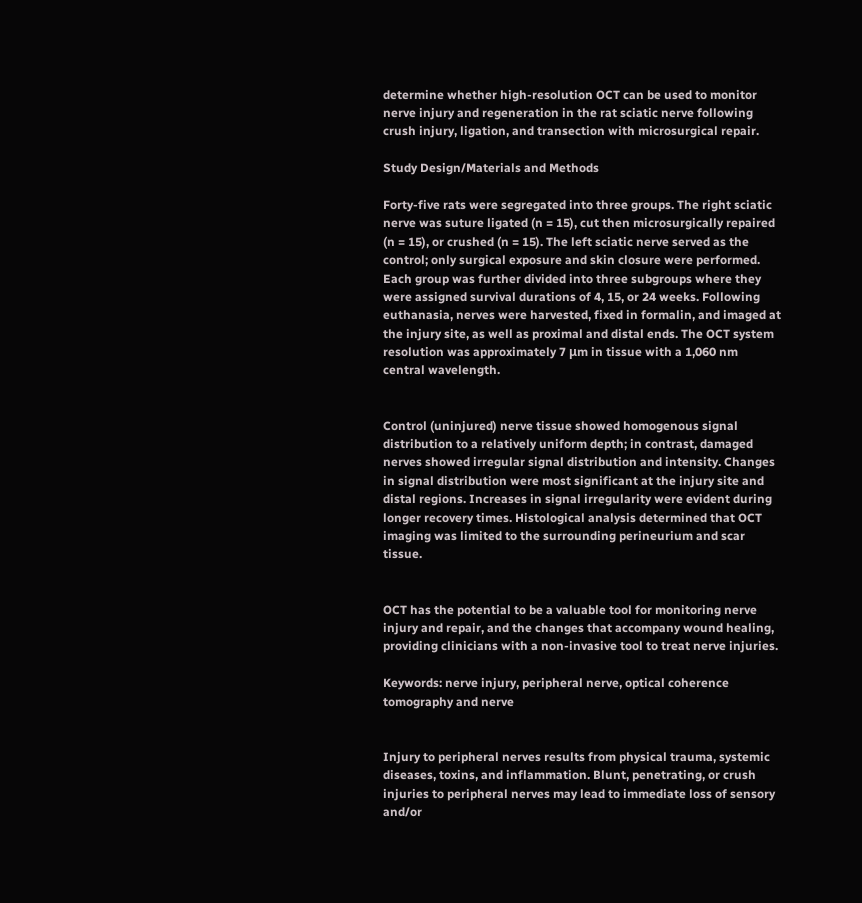determine whether high-resolution OCT can be used to monitor nerve injury and regeneration in the rat sciatic nerve following crush injury, ligation, and transection with microsurgical repair.

Study Design/Materials and Methods

Forty-five rats were segregated into three groups. The right sciatic nerve was suture ligated (n = 15), cut then microsurgically repaired (n = 15), or crushed (n = 15). The left sciatic nerve served as the control; only surgical exposure and skin closure were performed. Each group was further divided into three subgroups where they were assigned survival durations of 4, 15, or 24 weeks. Following euthanasia, nerves were harvested, fixed in formalin, and imaged at the injury site, as well as proximal and distal ends. The OCT system resolution was approximately 7 μm in tissue with a 1,060 nm central wavelength.


Control (uninjured) nerve tissue showed homogenous signal distribution to a relatively uniform depth; in contrast, damaged nerves showed irregular signal distribution and intensity. Changes in signal distribution were most significant at the injury site and distal regions. Increases in signal irregularity were evident during longer recovery times. Histological analysis determined that OCT imaging was limited to the surrounding perineurium and scar tissue.


OCT has the potential to be a valuable tool for monitoring nerve injury and repair, and the changes that accompany wound healing, providing clinicians with a non-invasive tool to treat nerve injuries.

Keywords: nerve injury, peripheral nerve, optical coherence tomography and nerve


Injury to peripheral nerves results from physical trauma, systemic diseases, toxins, and inflammation. Blunt, penetrating, or crush injuries to peripheral nerves may lead to immediate loss of sensory and/or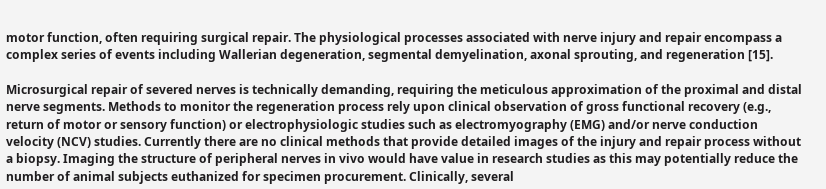motor function, often requiring surgical repair. The physiological processes associated with nerve injury and repair encompass a complex series of events including Wallerian degeneration, segmental demyelination, axonal sprouting, and regeneration [15].

Microsurgical repair of severed nerves is technically demanding, requiring the meticulous approximation of the proximal and distal nerve segments. Methods to monitor the regeneration process rely upon clinical observation of gross functional recovery (e.g., return of motor or sensory function) or electrophysiologic studies such as electromyography (EMG) and/or nerve conduction velocity (NCV) studies. Currently there are no clinical methods that provide detailed images of the injury and repair process without a biopsy. Imaging the structure of peripheral nerves in vivo would have value in research studies as this may potentially reduce the number of animal subjects euthanized for specimen procurement. Clinically, several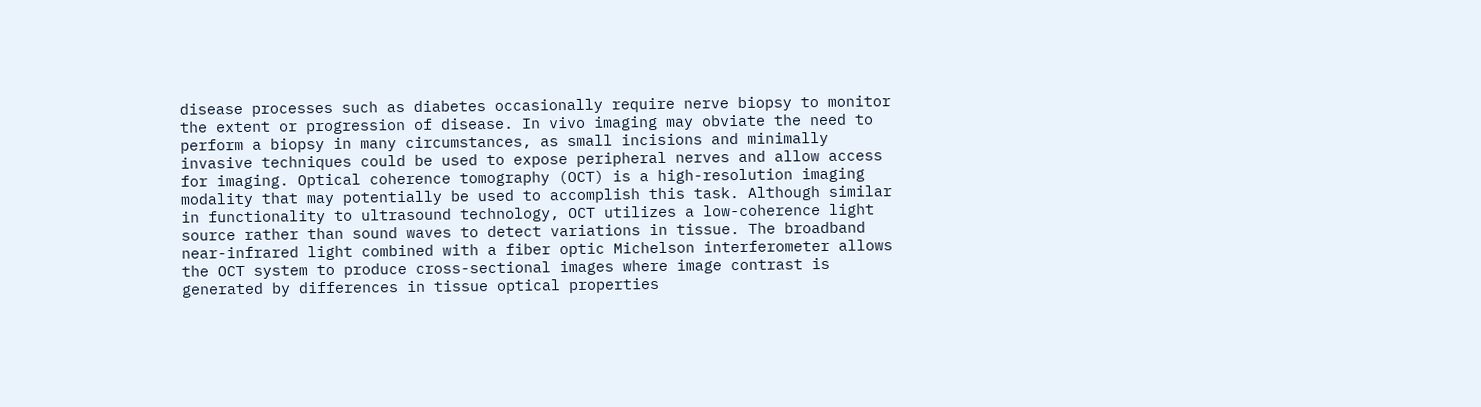disease processes such as diabetes occasionally require nerve biopsy to monitor the extent or progression of disease. In vivo imaging may obviate the need to perform a biopsy in many circumstances, as small incisions and minimally invasive techniques could be used to expose peripheral nerves and allow access for imaging. Optical coherence tomography (OCT) is a high-resolution imaging modality that may potentially be used to accomplish this task. Although similar in functionality to ultrasound technology, OCT utilizes a low-coherence light source rather than sound waves to detect variations in tissue. The broadband near-infrared light combined with a fiber optic Michelson interferometer allows the OCT system to produce cross-sectional images where image contrast is generated by differences in tissue optical properties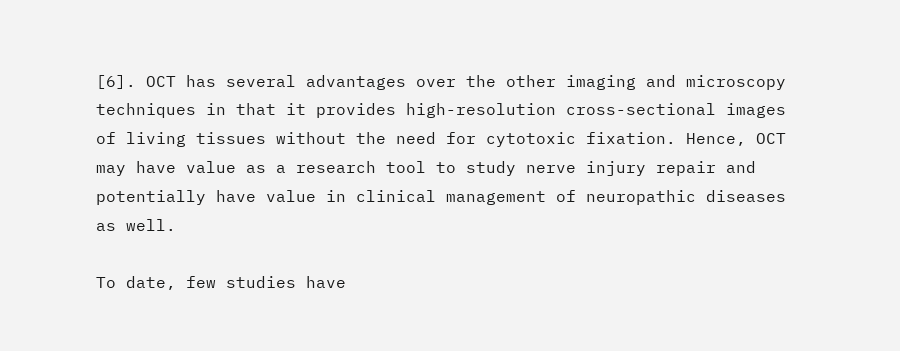[6]. OCT has several advantages over the other imaging and microscopy techniques in that it provides high-resolution cross-sectional images of living tissues without the need for cytotoxic fixation. Hence, OCT may have value as a research tool to study nerve injury repair and potentially have value in clinical management of neuropathic diseases as well.

To date, few studies have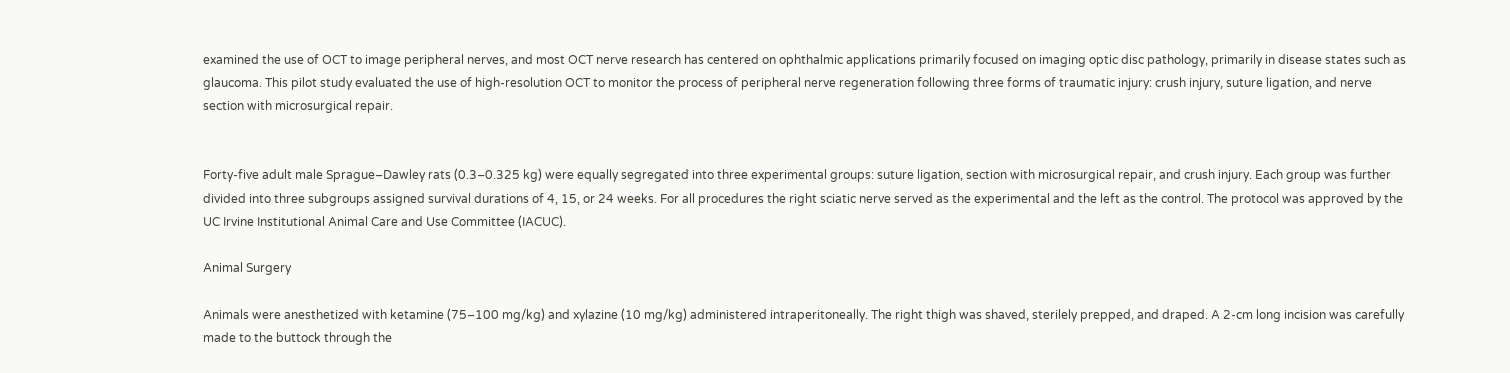examined the use of OCT to image peripheral nerves, and most OCT nerve research has centered on ophthalmic applications primarily focused on imaging optic disc pathology, primarily in disease states such as glaucoma. This pilot study evaluated the use of high-resolution OCT to monitor the process of peripheral nerve regeneration following three forms of traumatic injury: crush injury, suture ligation, and nerve section with microsurgical repair.


Forty-five adult male Sprague–Dawley rats (0.3–0.325 kg) were equally segregated into three experimental groups: suture ligation, section with microsurgical repair, and crush injury. Each group was further divided into three subgroups assigned survival durations of 4, 15, or 24 weeks. For all procedures the right sciatic nerve served as the experimental and the left as the control. The protocol was approved by the UC Irvine Institutional Animal Care and Use Committee (IACUC).

Animal Surgery

Animals were anesthetized with ketamine (75–100 mg/kg) and xylazine (10 mg/kg) administered intraperitoneally. The right thigh was shaved, sterilely prepped, and draped. A 2-cm long incision was carefully made to the buttock through the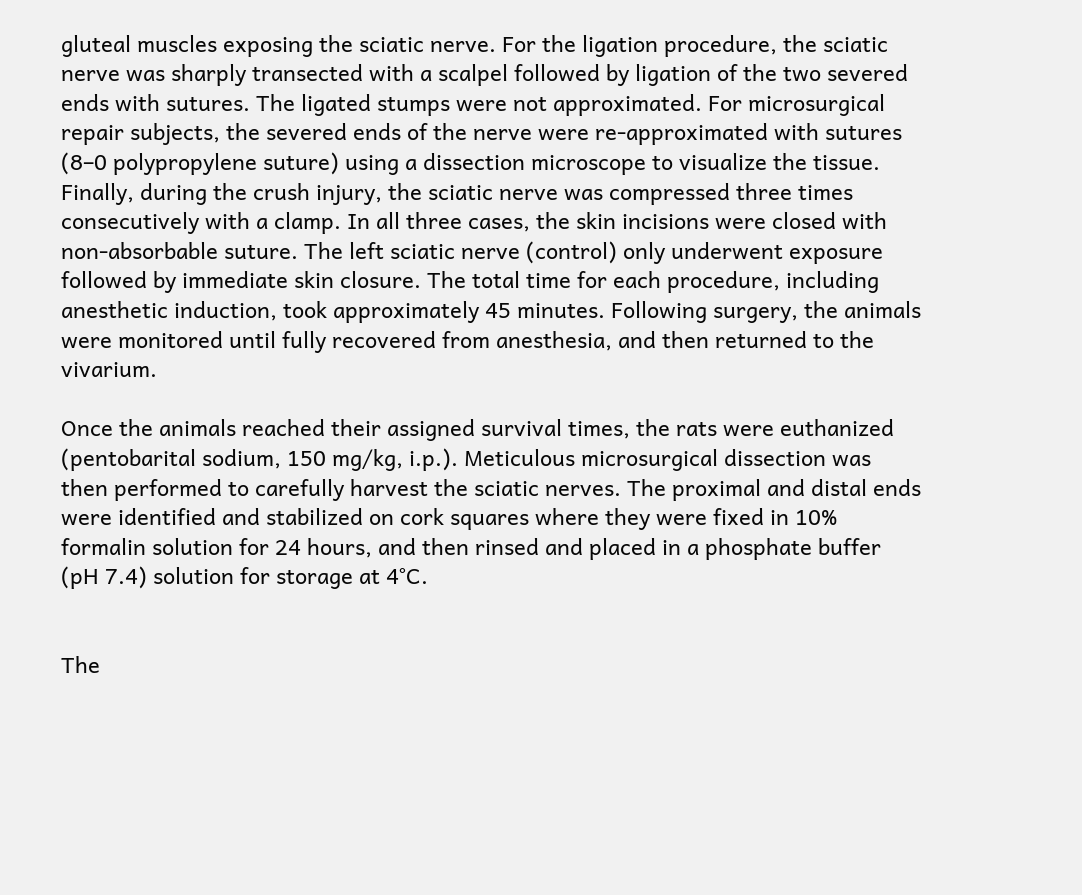gluteal muscles exposing the sciatic nerve. For the ligation procedure, the sciatic nerve was sharply transected with a scalpel followed by ligation of the two severed ends with sutures. The ligated stumps were not approximated. For microsurgical repair subjects, the severed ends of the nerve were re-approximated with sutures (8–0 polypropylene suture) using a dissection microscope to visualize the tissue. Finally, during the crush injury, the sciatic nerve was compressed three times consecutively with a clamp. In all three cases, the skin incisions were closed with non-absorbable suture. The left sciatic nerve (control) only underwent exposure followed by immediate skin closure. The total time for each procedure, including anesthetic induction, took approximately 45 minutes. Following surgery, the animals were monitored until fully recovered from anesthesia, and then returned to the vivarium.

Once the animals reached their assigned survival times, the rats were euthanized (pentobarital sodium, 150 mg/kg, i.p.). Meticulous microsurgical dissection was then performed to carefully harvest the sciatic nerves. The proximal and distal ends were identified and stabilized on cork squares where they were fixed in 10% formalin solution for 24 hours, and then rinsed and placed in a phosphate buffer (pH 7.4) solution for storage at 4°C.


The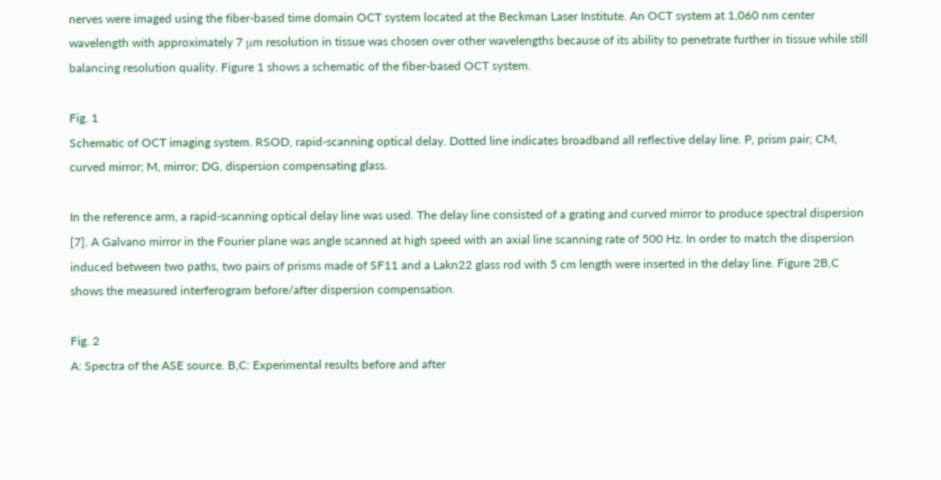nerves were imaged using the fiber-based time domain OCT system located at the Beckman Laser Institute. An OCT system at 1,060 nm center wavelength with approximately 7 μm resolution in tissue was chosen over other wavelengths because of its ability to penetrate further in tissue while still balancing resolution quality. Figure 1 shows a schematic of the fiber-based OCT system.

Fig. 1
Schematic of OCT imaging system. RSOD, rapid-scanning optical delay. Dotted line indicates broadband all reflective delay line. P, prism pair; CM, curved mirror; M, mirror; DG, dispersion compensating glass.

In the reference arm, a rapid-scanning optical delay line was used. The delay line consisted of a grating and curved mirror to produce spectral dispersion [7]. A Galvano mirror in the Fourier plane was angle scanned at high speed with an axial line scanning rate of 500 Hz. In order to match the dispersion induced between two paths, two pairs of prisms made of SF11 and a Lakn22 glass rod with 5 cm length were inserted in the delay line. Figure 2B,C shows the measured interferogram before/after dispersion compensation.

Fig. 2
A: Spectra of the ASE source. B,C: Experimental results before and after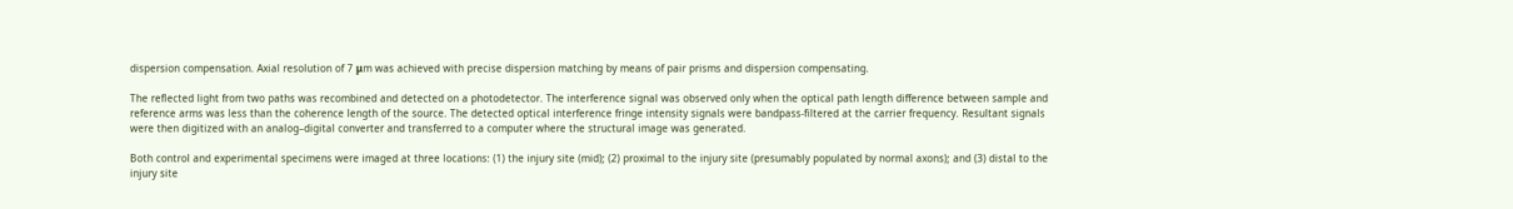dispersion compensation. Axial resolution of 7 μm was achieved with precise dispersion matching by means of pair prisms and dispersion compensating.

The reflected light from two paths was recombined and detected on a photodetector. The interference signal was observed only when the optical path length difference between sample and reference arms was less than the coherence length of the source. The detected optical interference fringe intensity signals were bandpass-filtered at the carrier frequency. Resultant signals were then digitized with an analog–digital converter and transferred to a computer where the structural image was generated.

Both control and experimental specimens were imaged at three locations: (1) the injury site (mid); (2) proximal to the injury site (presumably populated by normal axons); and (3) distal to the injury site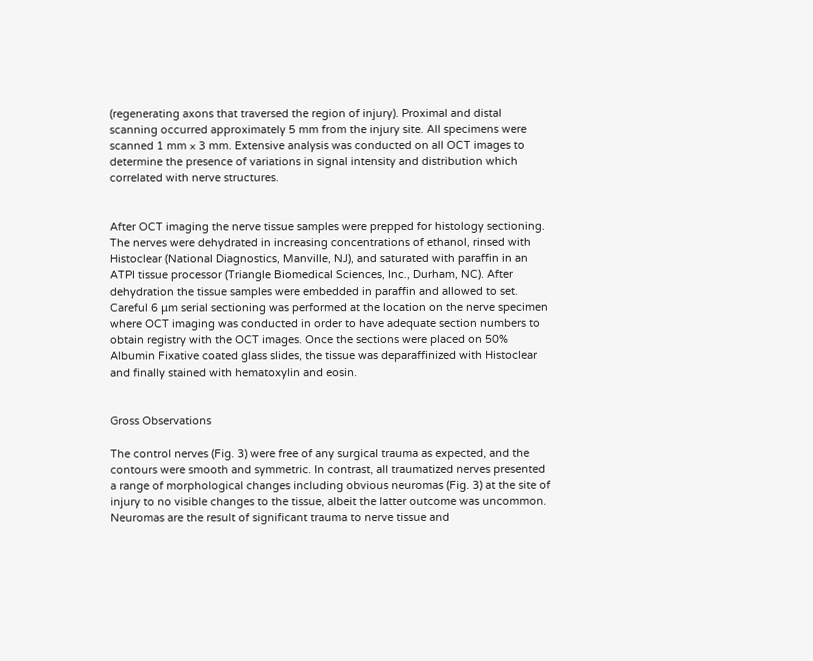(regenerating axons that traversed the region of injury). Proximal and distal scanning occurred approximately 5 mm from the injury site. All specimens were scanned 1 mm × 3 mm. Extensive analysis was conducted on all OCT images to determine the presence of variations in signal intensity and distribution which correlated with nerve structures.


After OCT imaging the nerve tissue samples were prepped for histology sectioning. The nerves were dehydrated in increasing concentrations of ethanol, rinsed with Histoclear (National Diagnostics, Manville, NJ), and saturated with paraffin in an ATPI tissue processor (Triangle Biomedical Sciences, Inc., Durham, NC). After dehydration the tissue samples were embedded in paraffin and allowed to set. Careful 6 μm serial sectioning was performed at the location on the nerve specimen where OCT imaging was conducted in order to have adequate section numbers to obtain registry with the OCT images. Once the sections were placed on 50% Albumin Fixative coated glass slides, the tissue was deparaffinized with Histoclear and finally stained with hematoxylin and eosin.


Gross Observations

The control nerves (Fig. 3) were free of any surgical trauma as expected, and the contours were smooth and symmetric. In contrast, all traumatized nerves presented a range of morphological changes including obvious neuromas (Fig. 3) at the site of injury to no visible changes to the tissue, albeit the latter outcome was uncommon. Neuromas are the result of significant trauma to nerve tissue and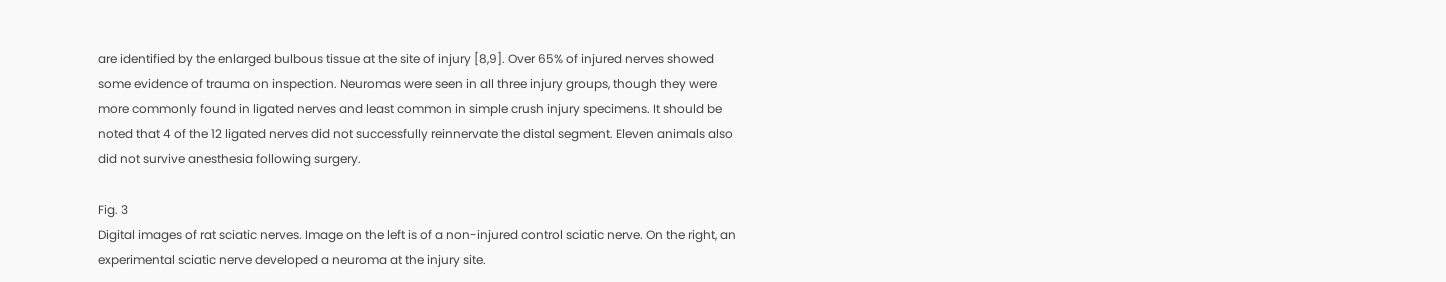are identified by the enlarged bulbous tissue at the site of injury [8,9]. Over 65% of injured nerves showed some evidence of trauma on inspection. Neuromas were seen in all three injury groups, though they were more commonly found in ligated nerves and least common in simple crush injury specimens. It should be noted that 4 of the 12 ligated nerves did not successfully reinnervate the distal segment. Eleven animals also did not survive anesthesia following surgery.

Fig. 3
Digital images of rat sciatic nerves. Image on the left is of a non-injured control sciatic nerve. On the right, an experimental sciatic nerve developed a neuroma at the injury site.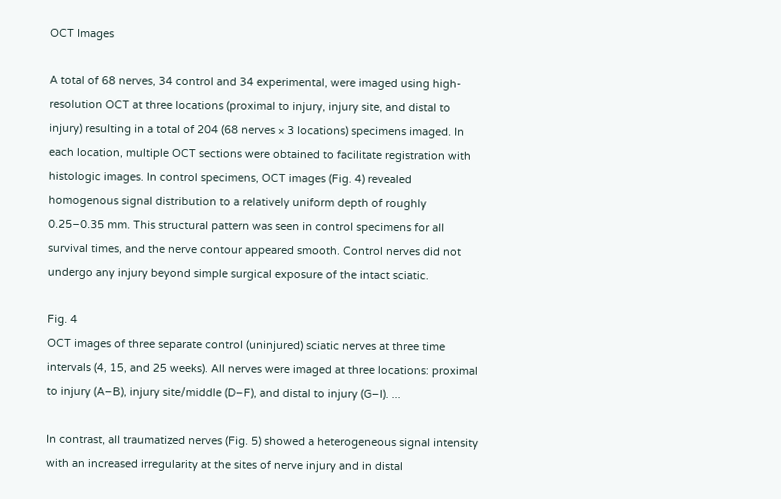OCT Images

A total of 68 nerves, 34 control and 34 experimental, were imaged using high-resolution OCT at three locations (proximal to injury, injury site, and distal to injury) resulting in a total of 204 (68 nerves × 3 locations) specimens imaged. In each location, multiple OCT sections were obtained to facilitate registration with histologic images. In control specimens, OCT images (Fig. 4) revealed homogenous signal distribution to a relatively uniform depth of roughly 0.25–0.35 mm. This structural pattern was seen in control specimens for all survival times, and the nerve contour appeared smooth. Control nerves did not undergo any injury beyond simple surgical exposure of the intact sciatic.

Fig. 4
OCT images of three separate control (uninjured) sciatic nerves at three time intervals (4, 15, and 25 weeks). All nerves were imaged at three locations: proximal to injury (A–B), injury site/middle (D–F), and distal to injury (G–I). ...

In contrast, all traumatized nerves (Fig. 5) showed a heterogeneous signal intensity with an increased irregularity at the sites of nerve injury and in distal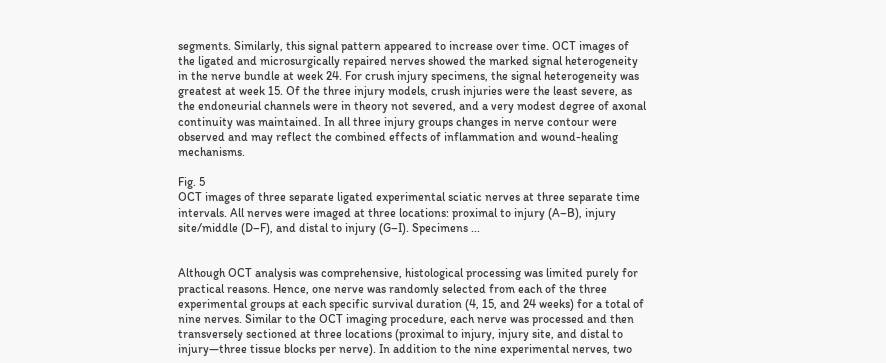segments. Similarly, this signal pattern appeared to increase over time. OCT images of the ligated and microsurgically repaired nerves showed the marked signal heterogeneity in the nerve bundle at week 24. For crush injury specimens, the signal heterogeneity was greatest at week 15. Of the three injury models, crush injuries were the least severe, as the endoneurial channels were in theory not severed, and a very modest degree of axonal continuity was maintained. In all three injury groups changes in nerve contour were observed and may reflect the combined effects of inflammation and wound-healing mechanisms.

Fig. 5
OCT images of three separate ligated experimental sciatic nerves at three separate time intervals. All nerves were imaged at three locations: proximal to injury (A–B), injury site/middle (D–F), and distal to injury (G–I). Specimens ...


Although OCT analysis was comprehensive, histological processing was limited purely for practical reasons. Hence, one nerve was randomly selected from each of the three experimental groups at each specific survival duration (4, 15, and 24 weeks) for a total of nine nerves. Similar to the OCT imaging procedure, each nerve was processed and then transversely sectioned at three locations (proximal to injury, injury site, and distal to injury—three tissue blocks per nerve). In addition to the nine experimental nerves, two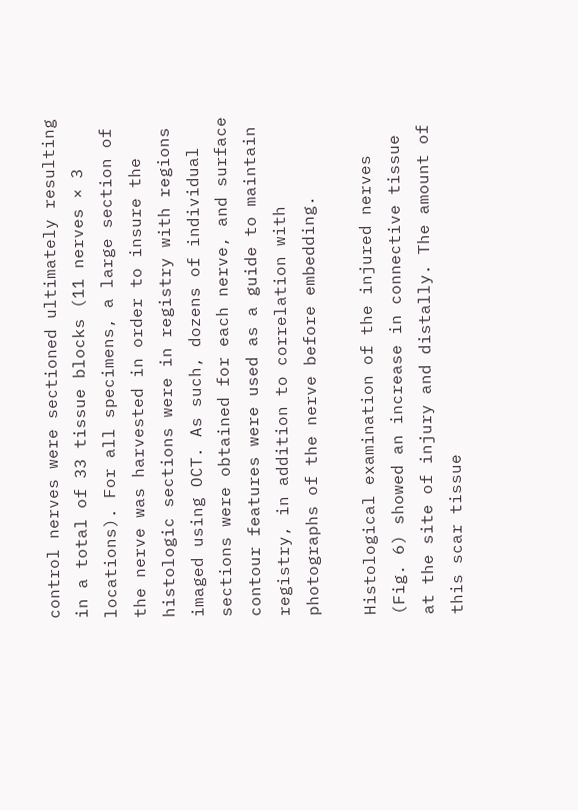control nerves were sectioned ultimately resulting in a total of 33 tissue blocks (11 nerves × 3 locations). For all specimens, a large section of the nerve was harvested in order to insure the histologic sections were in registry with regions imaged using OCT. As such, dozens of individual sections were obtained for each nerve, and surface contour features were used as a guide to maintain registry, in addition to correlation with photographs of the nerve before embedding.

Histological examination of the injured nerves (Fig. 6) showed an increase in connective tissue at the site of injury and distally. The amount of this scar tissue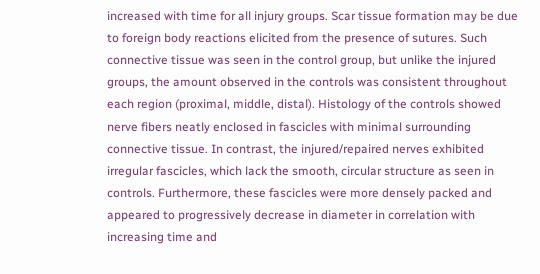increased with time for all injury groups. Scar tissue formation may be due to foreign body reactions elicited from the presence of sutures. Such connective tissue was seen in the control group, but unlike the injured groups, the amount observed in the controls was consistent throughout each region (proximal, middle, distal). Histology of the controls showed nerve fibers neatly enclosed in fascicles with minimal surrounding connective tissue. In contrast, the injured/repaired nerves exhibited irregular fascicles, which lack the smooth, circular structure as seen in controls. Furthermore, these fascicles were more densely packed and appeared to progressively decrease in diameter in correlation with increasing time and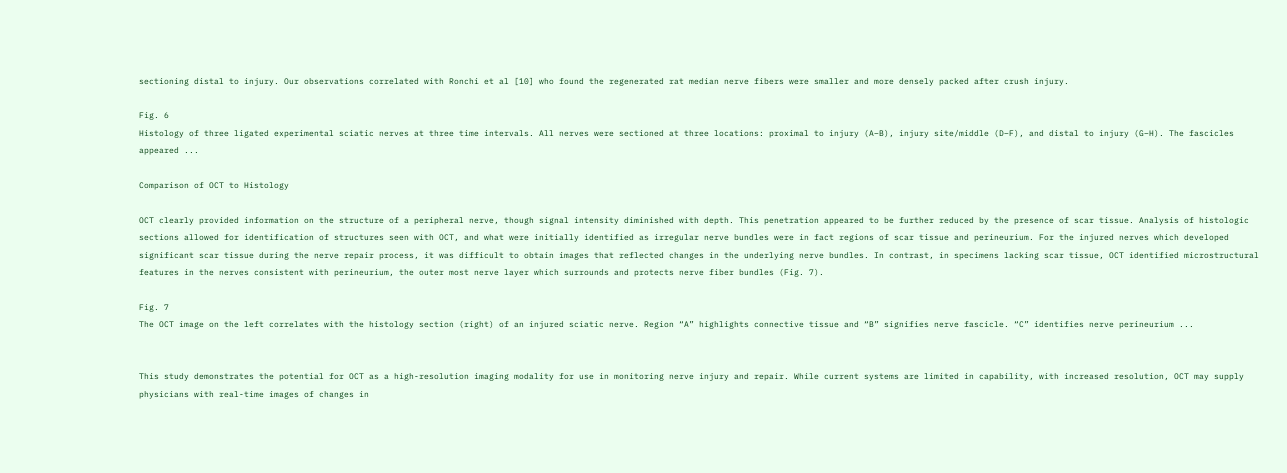sectioning distal to injury. Our observations correlated with Ronchi et al [10] who found the regenerated rat median nerve fibers were smaller and more densely packed after crush injury.

Fig. 6
Histology of three ligated experimental sciatic nerves at three time intervals. All nerves were sectioned at three locations: proximal to injury (A–B), injury site/middle (D–F), and distal to injury (G–H). The fascicles appeared ...

Comparison of OCT to Histology

OCT clearly provided information on the structure of a peripheral nerve, though signal intensity diminished with depth. This penetration appeared to be further reduced by the presence of scar tissue. Analysis of histologic sections allowed for identification of structures seen with OCT, and what were initially identified as irregular nerve bundles were in fact regions of scar tissue and perineurium. For the injured nerves which developed significant scar tissue during the nerve repair process, it was difficult to obtain images that reflected changes in the underlying nerve bundles. In contrast, in specimens lacking scar tissue, OCT identified microstructural features in the nerves consistent with perineurium, the outer most nerve layer which surrounds and protects nerve fiber bundles (Fig. 7).

Fig. 7
The OCT image on the left correlates with the histology section (right) of an injured sciatic nerve. Region “A” highlights connective tissue and “B” signifies nerve fascicle. “C” identifies nerve perineurium ...


This study demonstrates the potential for OCT as a high-resolution imaging modality for use in monitoring nerve injury and repair. While current systems are limited in capability, with increased resolution, OCT may supply physicians with real-time images of changes in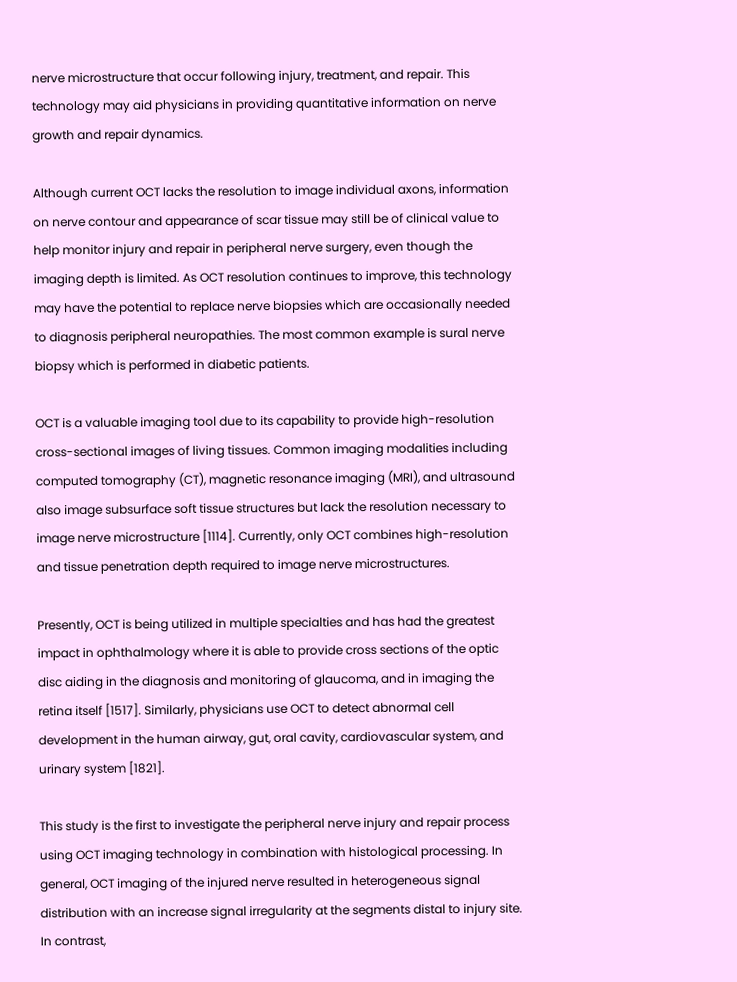nerve microstructure that occur following injury, treatment, and repair. This technology may aid physicians in providing quantitative information on nerve growth and repair dynamics.

Although current OCT lacks the resolution to image individual axons, information on nerve contour and appearance of scar tissue may still be of clinical value to help monitor injury and repair in peripheral nerve surgery, even though the imaging depth is limited. As OCT resolution continues to improve, this technology may have the potential to replace nerve biopsies which are occasionally needed to diagnosis peripheral neuropathies. The most common example is sural nerve biopsy which is performed in diabetic patients.

OCT is a valuable imaging tool due to its capability to provide high-resolution cross-sectional images of living tissues. Common imaging modalities including computed tomography (CT), magnetic resonance imaging (MRI), and ultrasound also image subsurface soft tissue structures but lack the resolution necessary to image nerve microstructure [1114]. Currently, only OCT combines high-resolution and tissue penetration depth required to image nerve microstructures.

Presently, OCT is being utilized in multiple specialties and has had the greatest impact in ophthalmology where it is able to provide cross sections of the optic disc aiding in the diagnosis and monitoring of glaucoma, and in imaging the retina itself [1517]. Similarly, physicians use OCT to detect abnormal cell development in the human airway, gut, oral cavity, cardiovascular system, and urinary system [1821].

This study is the first to investigate the peripheral nerve injury and repair process using OCT imaging technology in combination with histological processing. In general, OCT imaging of the injured nerve resulted in heterogeneous signal distribution with an increase signal irregularity at the segments distal to injury site. In contrast,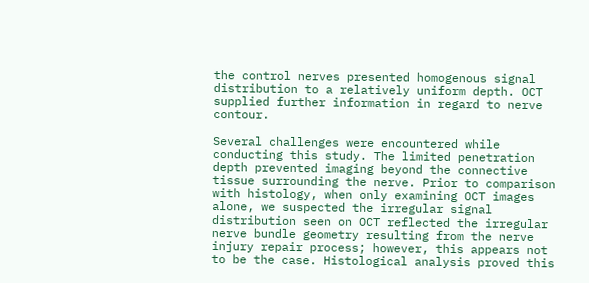the control nerves presented homogenous signal distribution to a relatively uniform depth. OCT supplied further information in regard to nerve contour.

Several challenges were encountered while conducting this study. The limited penetration depth prevented imaging beyond the connective tissue surrounding the nerve. Prior to comparison with histology, when only examining OCT images alone, we suspected the irregular signal distribution seen on OCT reflected the irregular nerve bundle geometry resulting from the nerve injury repair process; however, this appears not to be the case. Histological analysis proved this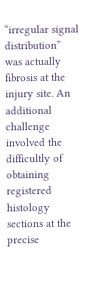“irregular signal distribution” was actually fibrosis at the injury site. An additional challenge involved the difficultly of obtaining registered histology sections at the precise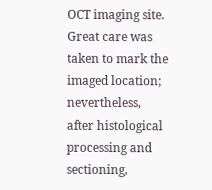OCT imaging site. Great care was taken to mark the imaged location; nevertheless, after histological processing and sectioning,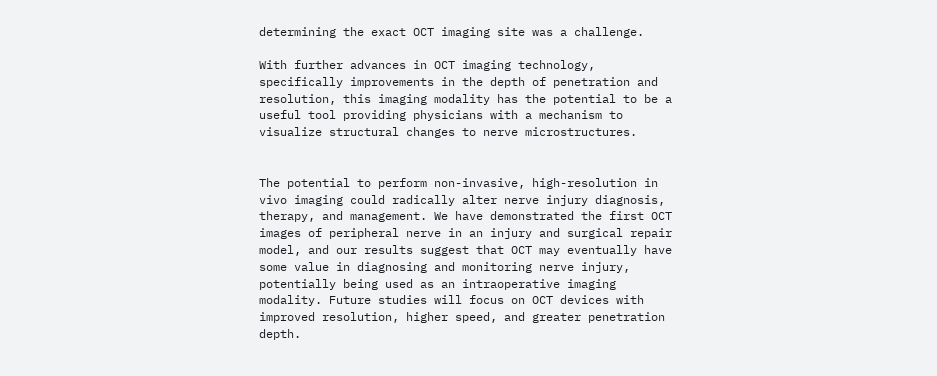determining the exact OCT imaging site was a challenge.

With further advances in OCT imaging technology, specifically improvements in the depth of penetration and resolution, this imaging modality has the potential to be a useful tool providing physicians with a mechanism to visualize structural changes to nerve microstructures.


The potential to perform non-invasive, high-resolution in vivo imaging could radically alter nerve injury diagnosis, therapy, and management. We have demonstrated the first OCT images of peripheral nerve in an injury and surgical repair model, and our results suggest that OCT may eventually have some value in diagnosing and monitoring nerve injury, potentially being used as an intraoperative imaging modality. Future studies will focus on OCT devices with improved resolution, higher speed, and greater penetration depth.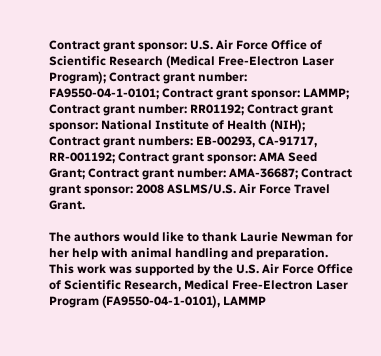Contract grant sponsor: U.S. Air Force Office of Scientific Research (Medical Free-Electron Laser Program); Contract grant number: FA9550-04-1-0101; Contract grant sponsor: LAMMP; Contract grant number: RR01192; Contract grant sponsor: National Institute of Health (NIH); Contract grant numbers: EB-00293, CA-91717, RR-001192; Contract grant sponsor: AMA Seed Grant; Contract grant number: AMA-36687; Contract grant sponsor: 2008 ASLMS/U.S. Air Force Travel Grant.

The authors would like to thank Laurie Newman for her help with animal handling and preparation. This work was supported by the U.S. Air Force Office of Scientific Research, Medical Free-Electron Laser Program (FA9550-04-1-0101), LAMMP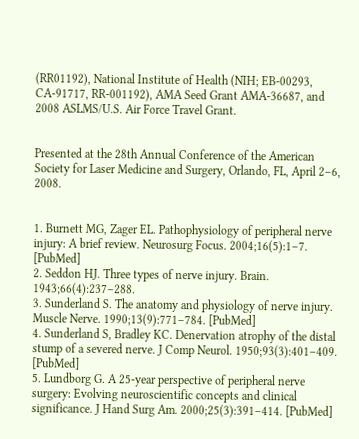(RR01192), National Institute of Health (NIH; EB-00293, CA-91717, RR-001192), AMA Seed Grant AMA-36687, and 2008 ASLMS/U.S. Air Force Travel Grant.


Presented at the 28th Annual Conference of the American Society for Laser Medicine and Surgery, Orlando, FL, April 2–6, 2008.


1. Burnett MG, Zager EL. Pathophysiology of peripheral nerve injury: A brief review. Neurosurg Focus. 2004;16(5):1–7. [PubMed]
2. Seddon HJ. Three types of nerve injury. Brain. 1943;66(4):237–288.
3. Sunderland S. The anatomy and physiology of nerve injury. Muscle Nerve. 1990;13(9):771–784. [PubMed]
4. Sunderland S, Bradley KC. Denervation atrophy of the distal stump of a severed nerve. J Comp Neurol. 1950;93(3):401–409. [PubMed]
5. Lundborg G. A 25-year perspective of peripheral nerve surgery: Evolving neuroscientific concepts and clinical significance. J Hand Surg Am. 2000;25(3):391–414. [PubMed]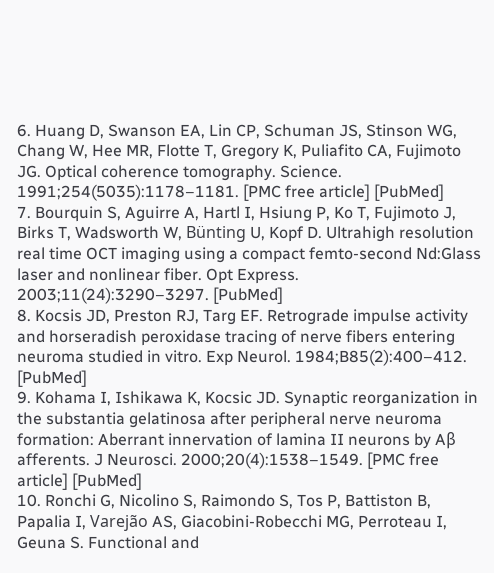6. Huang D, Swanson EA, Lin CP, Schuman JS, Stinson WG, Chang W, Hee MR, Flotte T, Gregory K, Puliafito CA, Fujimoto JG. Optical coherence tomography. Science. 1991;254(5035):1178–1181. [PMC free article] [PubMed]
7. Bourquin S, Aguirre A, Hartl I, Hsiung P, Ko T, Fujimoto J, Birks T, Wadsworth W, Bünting U, Kopf D. Ultrahigh resolution real time OCT imaging using a compact femto-second Nd:Glass laser and nonlinear fiber. Opt Express. 2003;11(24):3290–3297. [PubMed]
8. Kocsis JD, Preston RJ, Targ EF. Retrograde impulse activity and horseradish peroxidase tracing of nerve fibers entering neuroma studied in vitro. Exp Neurol. 1984;B85(2):400–412. [PubMed]
9. Kohama I, Ishikawa K, Kocsic JD. Synaptic reorganization in the substantia gelatinosa after peripheral nerve neuroma formation: Aberrant innervation of lamina II neurons by Aβ afferents. J Neurosci. 2000;20(4):1538–1549. [PMC free article] [PubMed]
10. Ronchi G, Nicolino S, Raimondo S, Tos P, Battiston B, Papalia I, Varejão AS, Giacobini-Robecchi MG, Perroteau I, Geuna S. Functional and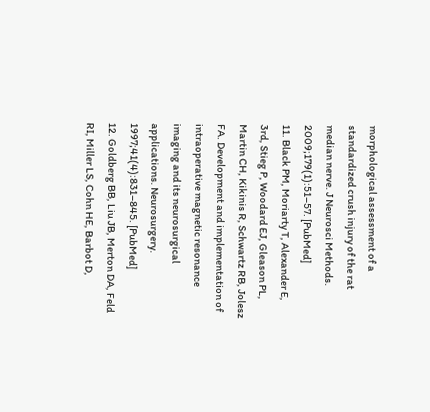morphological assessment of a standardized crush injury of the rat median nerve. J Neurosci Methods. 2009;179(1):51–57. [PubMed]
11. Black PM, Moriarty T, Alexander E, 3rd, Stieg P, Woodard EJ, Gleason PL, Martin CH, Kikinis R, Schwartz RB, Jolesz FA. Development and implementation of intraoperative magnetic resonance imaging and its neurosurgical applications. Neurosurgery. 1997;41(4):831–845. [PubMed]
12. Goldberg BB, Liu JB, Merton DA, Feld RI, Miller LS, Cohn HE, Barbot D,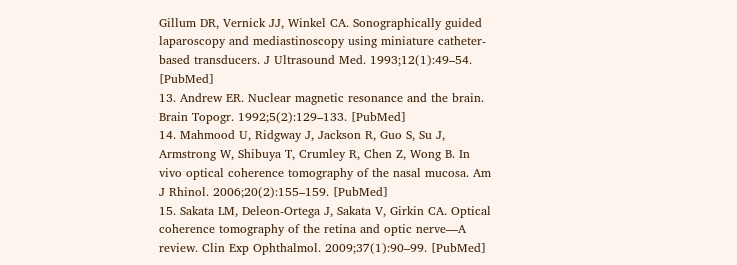Gillum DR, Vernick JJ, Winkel CA. Sonographically guided laparoscopy and mediastinoscopy using miniature catheter-based transducers. J Ultrasound Med. 1993;12(1):49–54. [PubMed]
13. Andrew ER. Nuclear magnetic resonance and the brain. Brain Topogr. 1992;5(2):129–133. [PubMed]
14. Mahmood U, Ridgway J, Jackson R, Guo S, Su J, Armstrong W, Shibuya T, Crumley R, Chen Z, Wong B. In vivo optical coherence tomography of the nasal mucosa. Am J Rhinol. 2006;20(2):155–159. [PubMed]
15. Sakata LM, Deleon-Ortega J, Sakata V, Girkin CA. Optical coherence tomography of the retina and optic nerve—A review. Clin Exp Ophthalmol. 2009;37(1):90–99. [PubMed]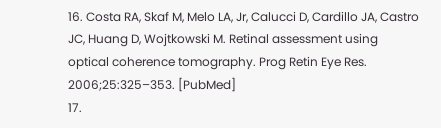16. Costa RA, Skaf M, Melo LA, Jr, Calucci D, Cardillo JA, Castro JC, Huang D, Wojtkowski M. Retinal assessment using optical coherence tomography. Prog Retin Eye Res. 2006;25:325–353. [PubMed]
17.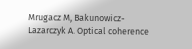Mrugacz M, Bakunowicz-Lazarczyk A. Optical coherence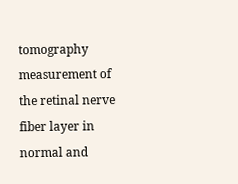tomography measurement of the retinal nerve fiber layer in normal and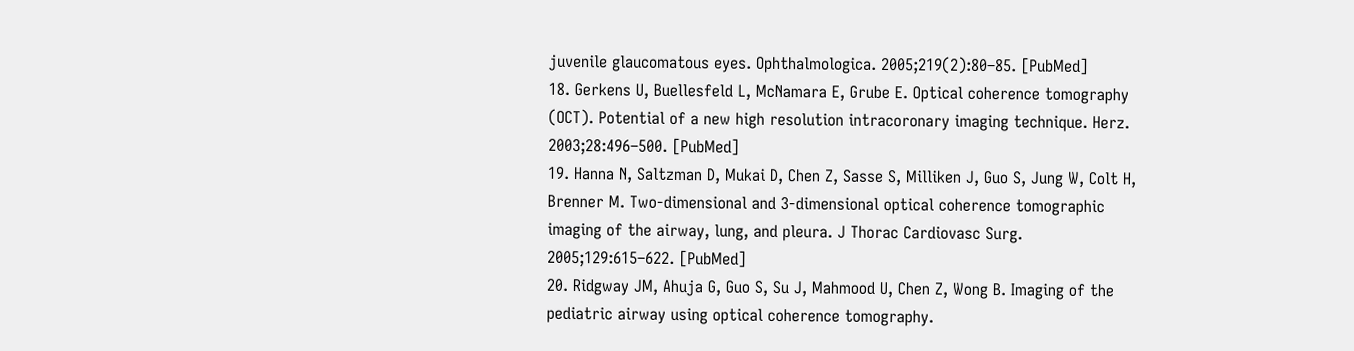juvenile glaucomatous eyes. Ophthalmologica. 2005;219(2):80–85. [PubMed]
18. Gerkens U, Buellesfeld L, McNamara E, Grube E. Optical coherence tomography (OCT). Potential of a new high resolution intracoronary imaging technique. Herz. 2003;28:496–500. [PubMed]
19. Hanna N, Saltzman D, Mukai D, Chen Z, Sasse S, Milliken J, Guo S, Jung W, Colt H, Brenner M. Two-dimensional and 3-dimensional optical coherence tomographic imaging of the airway, lung, and pleura. J Thorac Cardiovasc Surg. 2005;129:615–622. [PubMed]
20. Ridgway JM, Ahuja G, Guo S, Su J, Mahmood U, Chen Z, Wong B. Imaging of the pediatric airway using optical coherence tomography.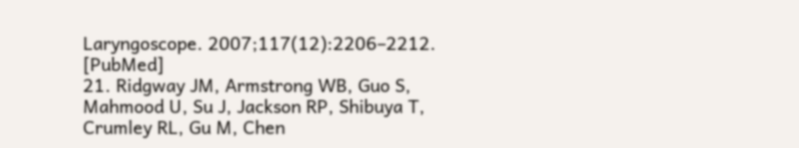Laryngoscope. 2007;117(12):2206–2212. [PubMed]
21. Ridgway JM, Armstrong WB, Guo S, Mahmood U, Su J, Jackson RP, Shibuya T, Crumley RL, Gu M, Chen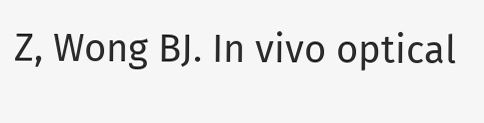Z, Wong BJ. In vivo optical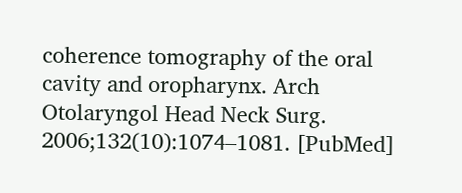coherence tomography of the oral cavity and oropharynx. Arch Otolaryngol Head Neck Surg. 2006;132(10):1074–1081. [PubMed]